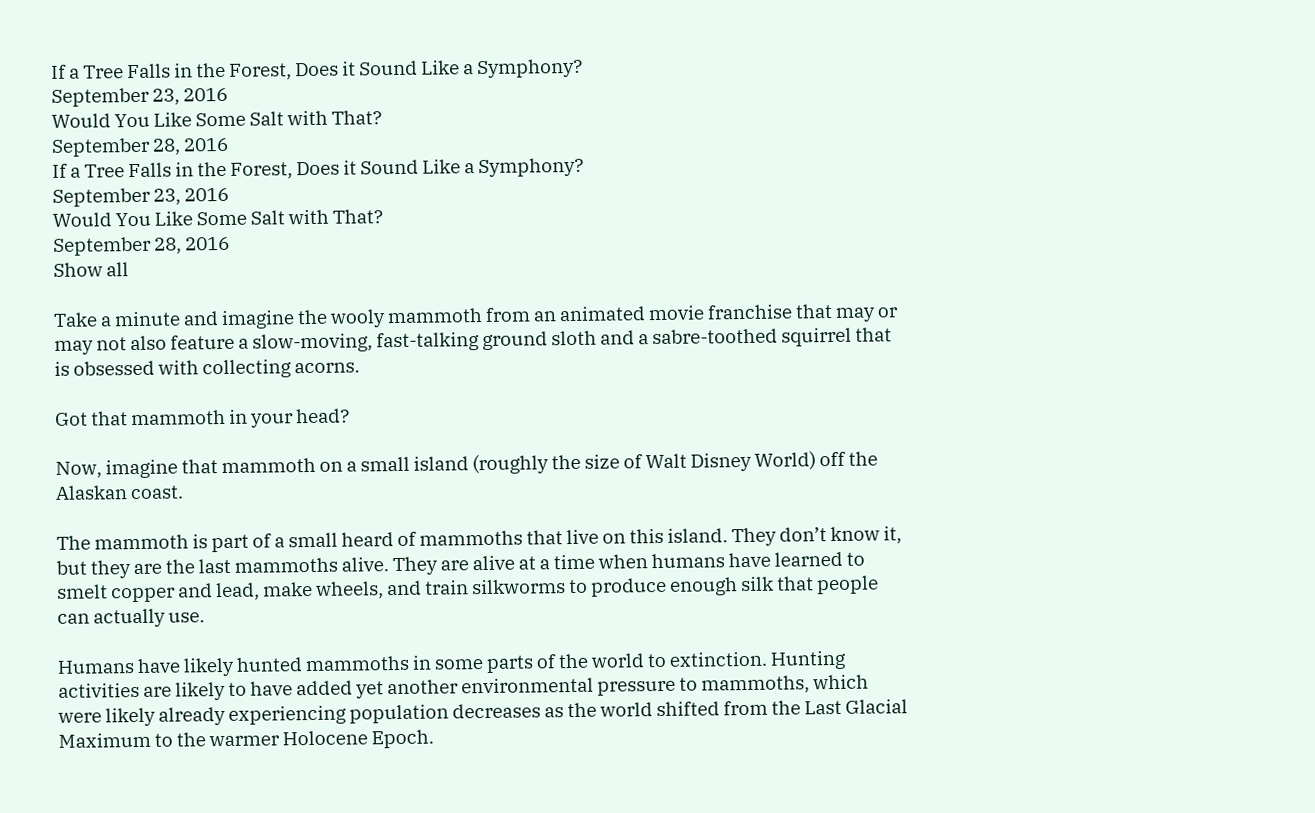If a Tree Falls in the Forest, Does it Sound Like a Symphony?
September 23, 2016
Would You Like Some Salt with That?
September 28, 2016
If a Tree Falls in the Forest, Does it Sound Like a Symphony?
September 23, 2016
Would You Like Some Salt with That?
September 28, 2016
Show all

Take a minute and imagine the wooly mammoth from an animated movie franchise that may or may not also feature a slow-moving, fast-talking ground sloth and a sabre-toothed squirrel that is obsessed with collecting acorns.

Got that mammoth in your head?

Now, imagine that mammoth on a small island (roughly the size of Walt Disney World) off the Alaskan coast.

The mammoth is part of a small heard of mammoths that live on this island. They don’t know it, but they are the last mammoths alive. They are alive at a time when humans have learned to smelt copper and lead, make wheels, and train silkworms to produce enough silk that people can actually use.

Humans have likely hunted mammoths in some parts of the world to extinction. Hunting activities are likely to have added yet another environmental pressure to mammoths, which were likely already experiencing population decreases as the world shifted from the Last Glacial Maximum to the warmer Holocene Epoch.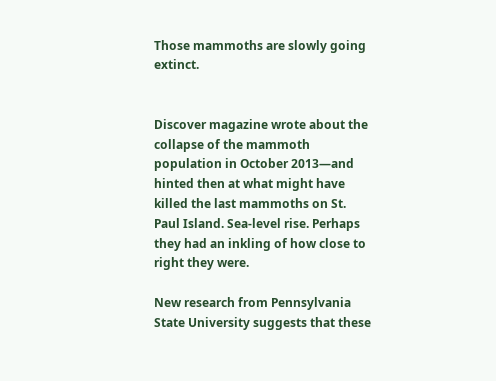Those mammoths are slowly going extinct.


Discover magazine wrote about the collapse of the mammoth population in October 2013—and hinted then at what might have killed the last mammoths on St. Paul Island. Sea-level rise. Perhaps they had an inkling of how close to right they were.

New research from Pennsylvania State University suggests that these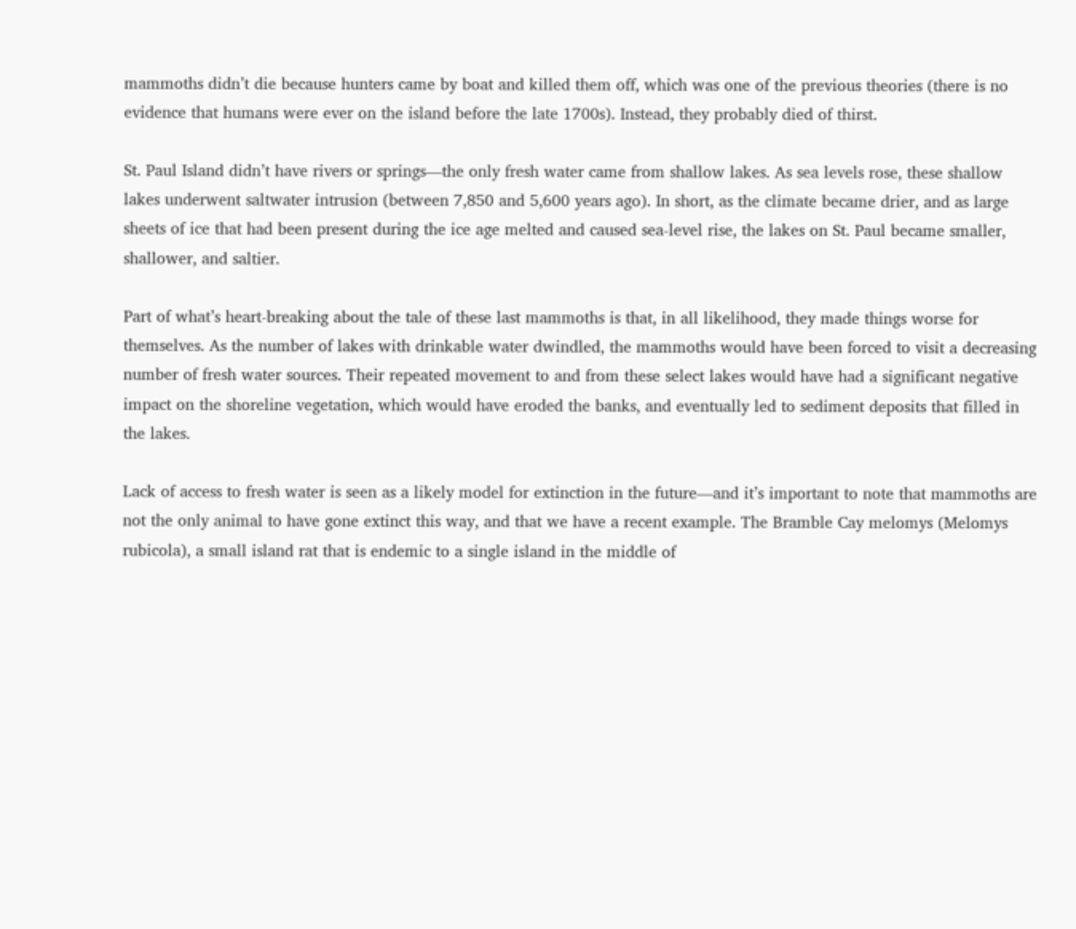mammoths didn’t die because hunters came by boat and killed them off, which was one of the previous theories (there is no evidence that humans were ever on the island before the late 1700s). Instead, they probably died of thirst.

St. Paul Island didn’t have rivers or springs—the only fresh water came from shallow lakes. As sea levels rose, these shallow lakes underwent saltwater intrusion (between 7,850 and 5,600 years ago). In short, as the climate became drier, and as large sheets of ice that had been present during the ice age melted and caused sea-level rise, the lakes on St. Paul became smaller, shallower, and saltier.

Part of what’s heart-breaking about the tale of these last mammoths is that, in all likelihood, they made things worse for themselves. As the number of lakes with drinkable water dwindled, the mammoths would have been forced to visit a decreasing number of fresh water sources. Their repeated movement to and from these select lakes would have had a significant negative impact on the shoreline vegetation, which would have eroded the banks, and eventually led to sediment deposits that filled in the lakes.

Lack of access to fresh water is seen as a likely model for extinction in the future—and it’s important to note that mammoths are not the only animal to have gone extinct this way, and that we have a recent example. The Bramble Cay melomys (Melomys rubicola), a small island rat that is endemic to a single island in the middle of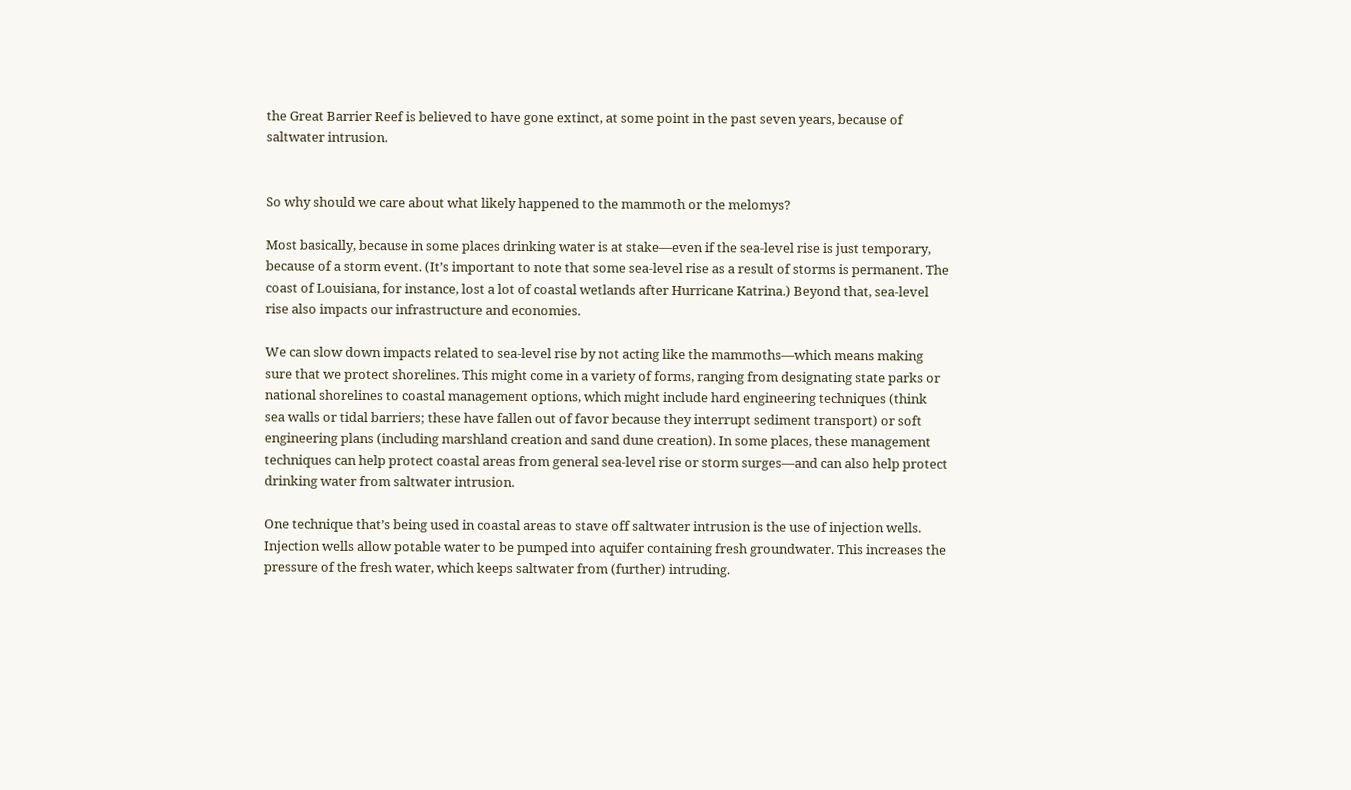the Great Barrier Reef is believed to have gone extinct, at some point in the past seven years, because of saltwater intrusion.


So why should we care about what likely happened to the mammoth or the melomys?

Most basically, because in some places drinking water is at stake—even if the sea-level rise is just temporary, because of a storm event. (It’s important to note that some sea-level rise as a result of storms is permanent. The coast of Louisiana, for instance, lost a lot of coastal wetlands after Hurricane Katrina.) Beyond that, sea-level rise also impacts our infrastructure and economies.

We can slow down impacts related to sea-level rise by not acting like the mammoths—which means making sure that we protect shorelines. This might come in a variety of forms, ranging from designating state parks or national shorelines to coastal management options, which might include hard engineering techniques (think sea walls or tidal barriers; these have fallen out of favor because they interrupt sediment transport) or soft engineering plans (including marshland creation and sand dune creation). In some places, these management techniques can help protect coastal areas from general sea-level rise or storm surges—and can also help protect drinking water from saltwater intrusion.

One technique that’s being used in coastal areas to stave off saltwater intrusion is the use of injection wells. Injection wells allow potable water to be pumped into aquifer containing fresh groundwater. This increases the pressure of the fresh water, which keeps saltwater from (further) intruding.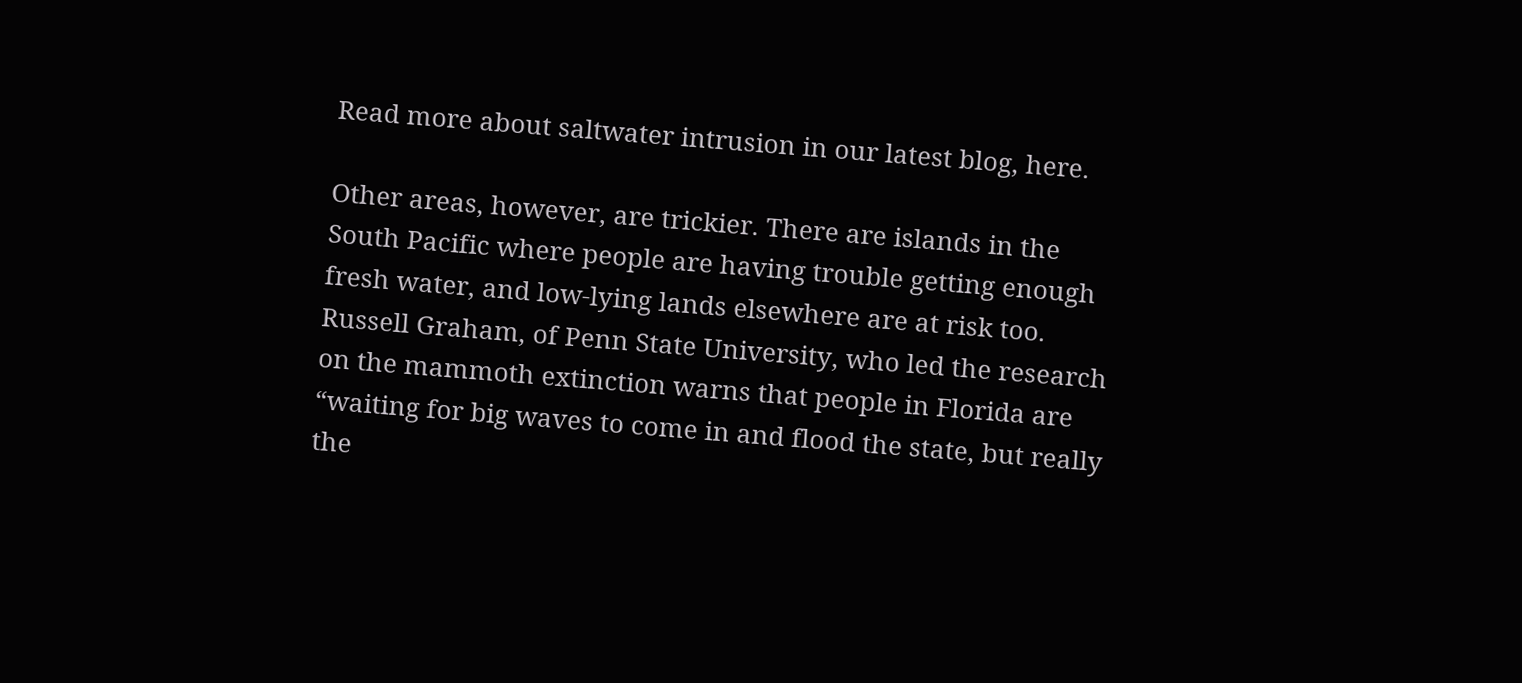Read more about saltwater intrusion in our latest blog, here.

Other areas, however, are trickier. There are islands in the South Pacific where people are having trouble getting enough fresh water, and low-lying lands elsewhere are at risk too. Russell Graham, of Penn State University, who led the research on the mammoth extinction warns that people in Florida are “waiting for big waves to come in and flood the state, but really the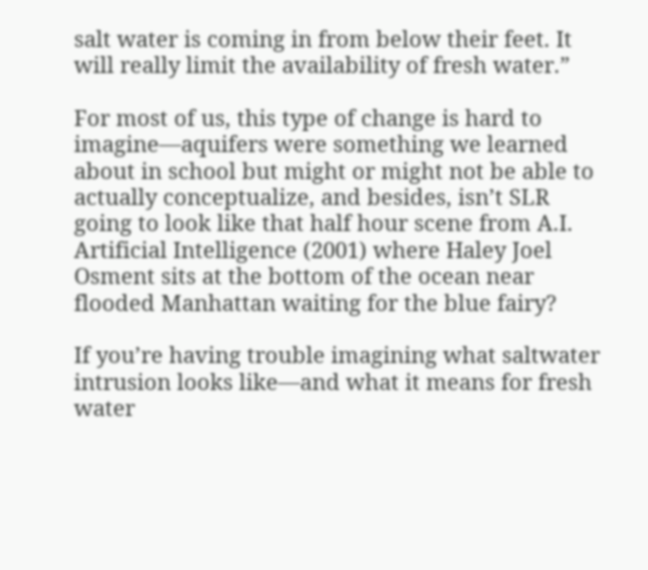salt water is coming in from below their feet. It will really limit the availability of fresh water.”

For most of us, this type of change is hard to imagine—aquifers were something we learned about in school but might or might not be able to actually conceptualize, and besides, isn’t SLR going to look like that half hour scene from A.I. Artificial Intelligence (2001) where Haley Joel Osment sits at the bottom of the ocean near flooded Manhattan waiting for the blue fairy?

If you’re having trouble imagining what saltwater intrusion looks like—and what it means for fresh water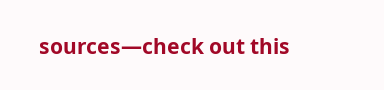sources—check out this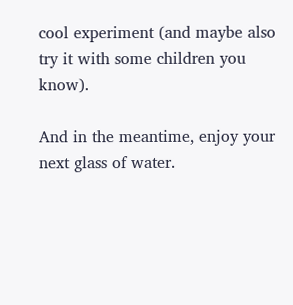cool experiment (and maybe also try it with some children you know).

And in the meantime, enjoy your next glass of water.